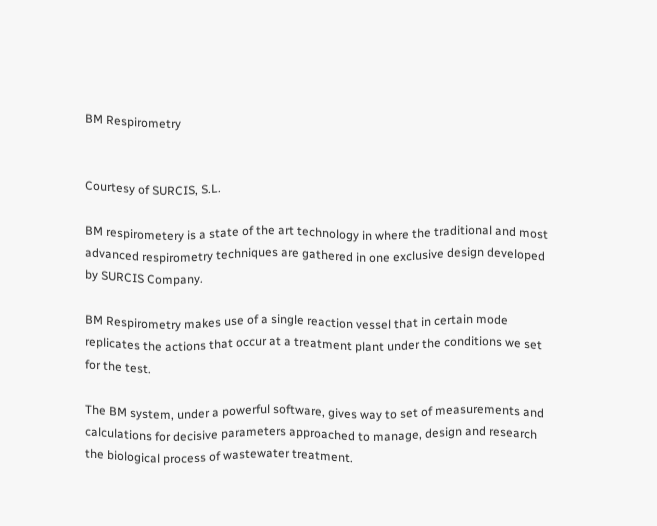BM Respirometry


Courtesy of SURCIS, S.L.

BM respirometery is a state of the art technology in where the traditional and most advanced respirometry techniques are gathered in one exclusive design developed by SURCIS Company.

BM Respirometry makes use of a single reaction vessel that in certain mode replicates the actions that occur at a treatment plant under the conditions we set for the test.

The BM system, under a powerful software, gives way to set of measurements and calculations for decisive parameters approached to manage, design and research the biological process of wastewater treatment.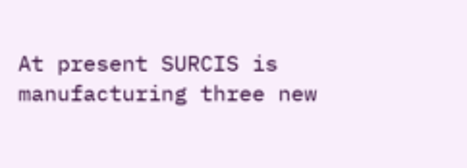At present SURCIS is manufacturing three new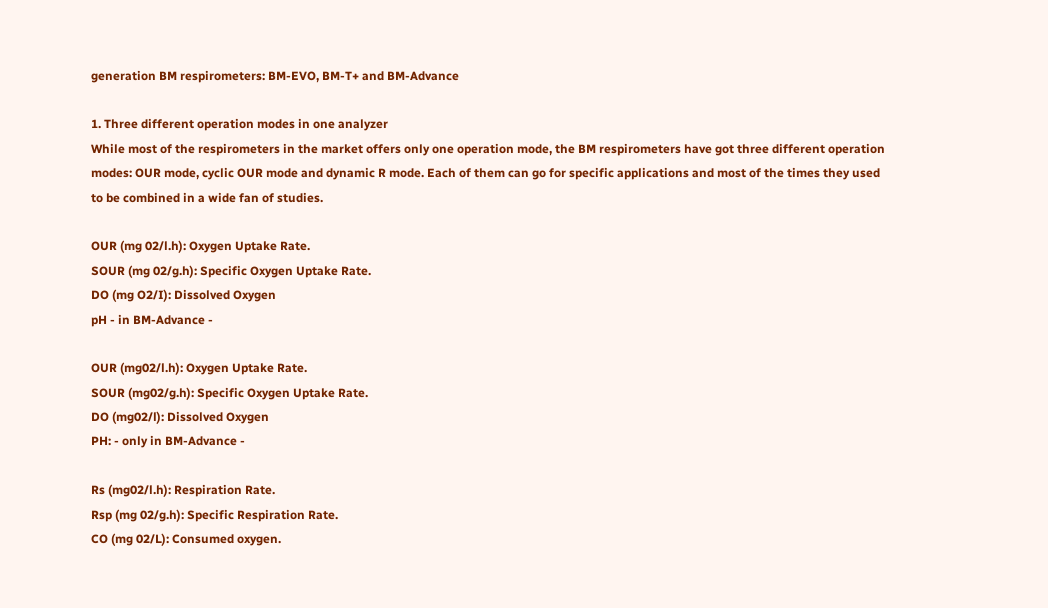generation BM respirometers: BM‐EVO, BM‐T+ and BM‐Advance

1. Three different operation modes in one analyzer
While most of the respirometers in the market offers only one operation mode, the BM respirometers have got three different operation modes: OUR mode, cyclic OUR mode and dynamic R mode. Each of them can go for specific applications and most of the times they used to be combined in a wide fan of studies.

OUR (mg 02/l.h): Oxygen Uptake Rate.
SOUR (mg 02/g.h): Specific Oxygen Uptake Rate.
DO (mg O2/I): Dissolved Oxygen
pH - in BM-Advance -

OUR (mg02/l.h): Oxygen Uptake Rate.
SOUR (mg02/g.h): Specific Oxygen Uptake Rate.
DO (mg02/l): Dissolved Oxygen
PH: - only in BM-Advance -

Rs (mg02/l.h): Respiration Rate.
Rsp (mg 02/g.h): Specific Respiration Rate.
CO (mg 02/L): Consumed oxygen.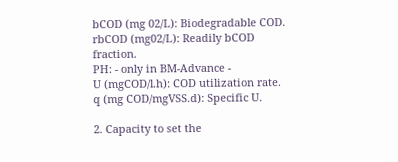bCOD (mg 02/L): Biodegradable COD.
rbCOD (mg02/L): Readily bCOD fraction.
PH: - only in BM-Advance -
U (mgCOD/l.h): COD utilization rate.
q (mg COD/mgVSS.d): Specific U.

2. Capacity to set the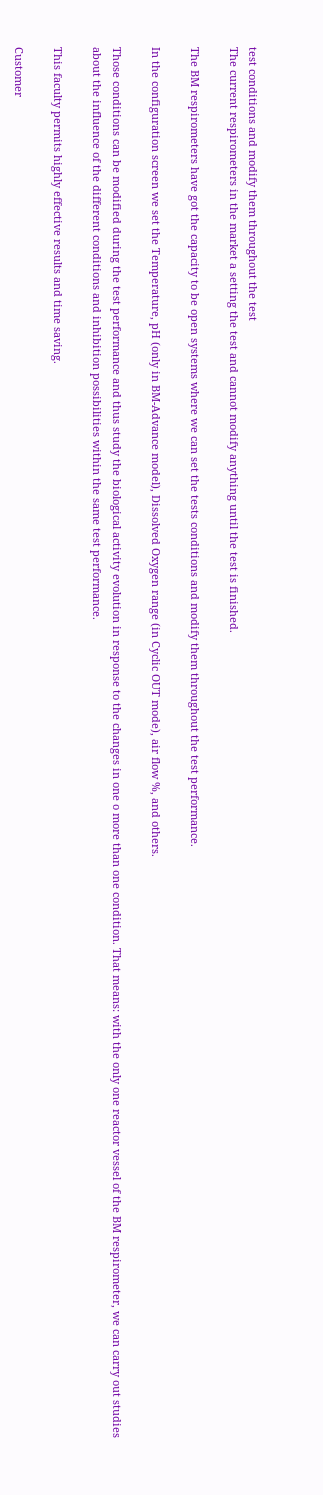test conditions and modify them throughout the test
The current respirometers in the market a setting the test and cannot modify anything until the test is finished.

The BM respirometers have got the capacity to be open systems where we can set the tests conditions and modify them throughout the test performance.

In the configuration screen we set the Temperature, pH (only in BM‐Advance model), Dissolved Oxygen range (in Cyclic OUT mode), air flow %, and others.

Those conditions can be modified during the test performance and thus study the biological activity evolution in response to the changes in one o more than one condition. That means: with the only one reactor vessel of the BM respirometer, we can carry out studies about the influence of the different conditions and inhibition possibilities within the same test performance.

This faculty permits highly effective results and time saving.

Customer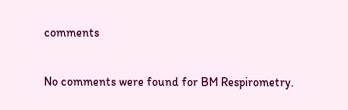comments

No comments were found for BM Respirometry.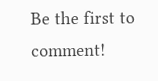Be the first to comment!